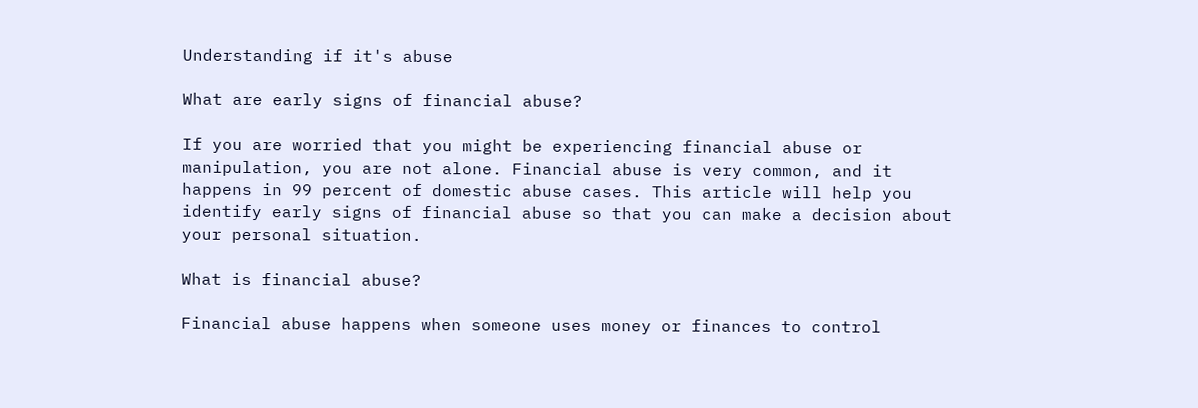Understanding if it's abuse

What are early signs of financial abuse?

If you are worried that you might be experiencing financial abuse or manipulation, you are not alone. Financial abuse is very common, and it happens in 99 percent of domestic abuse cases. This article will help you identify early signs of financial abuse so that you can make a decision about your personal situation.

What is financial abuse?

Financial abuse happens when someone uses money or finances to control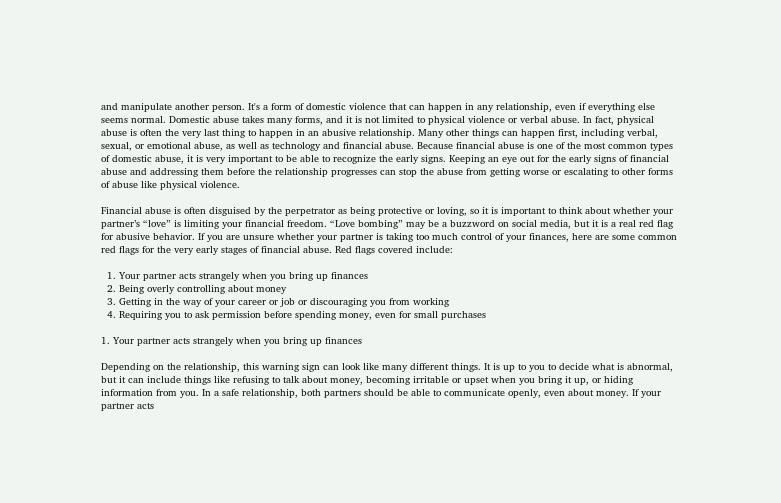and manipulate another person. It's a form of domestic violence that can happen in any relationship, even if everything else seems normal. Domestic abuse takes many forms, and it is not limited to physical violence or verbal abuse. In fact, physical abuse is often the very last thing to happen in an abusive relationship. Many other things can happen first, including verbal, sexual, or emotional abuse, as well as technology and financial abuse. Because financial abuse is one of the most common types of domestic abuse, it is very important to be able to recognize the early signs. Keeping an eye out for the early signs of financial abuse and addressing them before the relationship progresses can stop the abuse from getting worse or escalating to other forms of abuse like physical violence.

Financial abuse is often disguised by the perpetrator as being protective or loving, so it is important to think about whether your partner’s “love” is limiting your financial freedom. “Love bombing” may be a buzzword on social media, but it is a real red flag for abusive behavior. If you are unsure whether your partner is taking too much control of your finances, here are some common red flags for the very early stages of financial abuse. Red flags covered include:

  1. Your partner acts strangely when you bring up finances
  2. Being overly controlling about money
  3. Getting in the way of your career or job or discouraging you from working
  4. Requiring you to ask permission before spending money, even for small purchases

1. Your partner acts strangely when you bring up finances

Depending on the relationship, this warning sign can look like many different things. It is up to you to decide what is abnormal, but it can include things like refusing to talk about money, becoming irritable or upset when you bring it up, or hiding information from you. In a safe relationship, both partners should be able to communicate openly, even about money. If your partner acts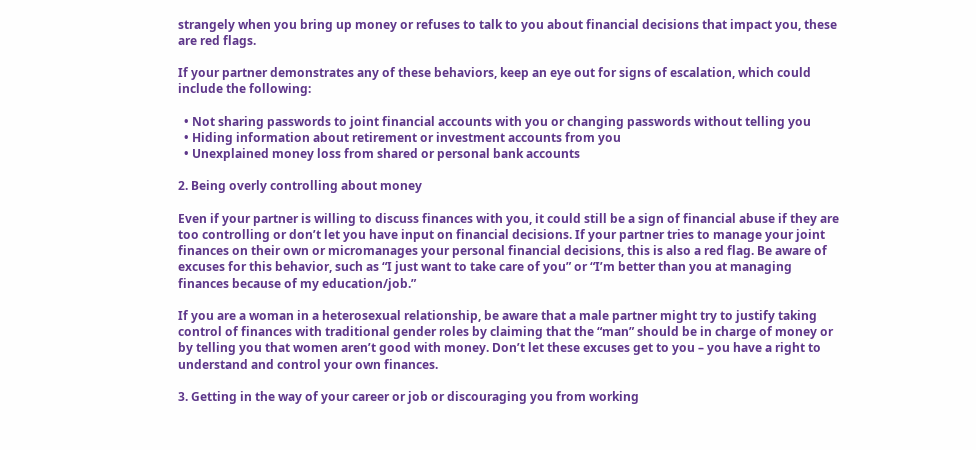strangely when you bring up money or refuses to talk to you about financial decisions that impact you, these are red flags.

If your partner demonstrates any of these behaviors, keep an eye out for signs of escalation, which could include the following:

  • Not sharing passwords to joint financial accounts with you or changing passwords without telling you
  • Hiding information about retirement or investment accounts from you
  • Unexplained money loss from shared or personal bank accounts

2. Being overly controlling about money

Even if your partner is willing to discuss finances with you, it could still be a sign of financial abuse if they are too controlling or don’t let you have input on financial decisions. If your partner tries to manage your joint finances on their own or micromanages your personal financial decisions, this is also a red flag. Be aware of excuses for this behavior, such as “I just want to take care of you” or “I’m better than you at managing finances because of my education/job.”

If you are a woman in a heterosexual relationship, be aware that a male partner might try to justify taking control of finances with traditional gender roles by claiming that the “man” should be in charge of money or by telling you that women aren’t good with money. Don’t let these excuses get to you – you have a right to understand and control your own finances.

3. Getting in the way of your career or job or discouraging you from working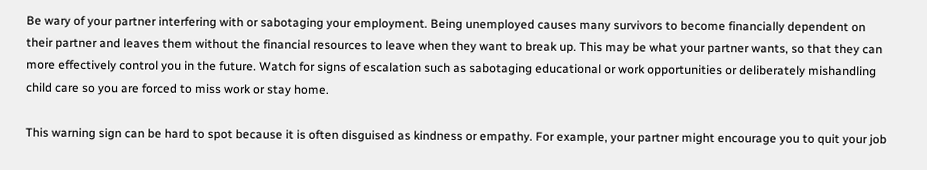Be wary of your partner interfering with or sabotaging your employment. Being unemployed causes many survivors to become financially dependent on their partner and leaves them without the financial resources to leave when they want to break up. This may be what your partner wants, so that they can more effectively control you in the future. Watch for signs of escalation such as sabotaging educational or work opportunities or deliberately mishandling child care so you are forced to miss work or stay home.

This warning sign can be hard to spot because it is often disguised as kindness or empathy. For example, your partner might encourage you to quit your job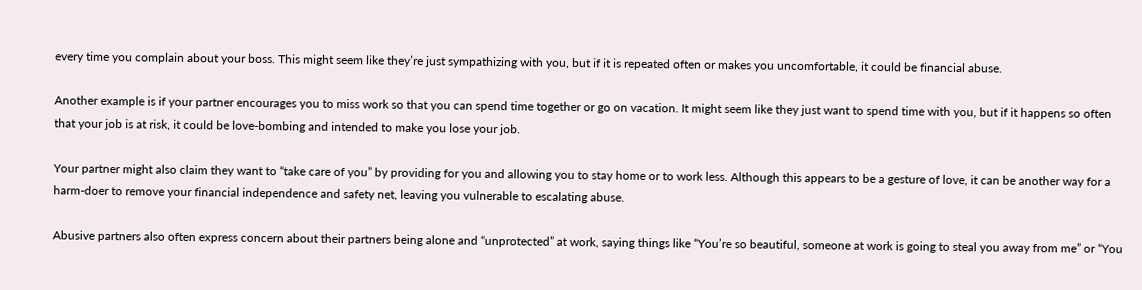every time you complain about your boss. This might seem like they’re just sympathizing with you, but if it is repeated often or makes you uncomfortable, it could be financial abuse.

Another example is if your partner encourages you to miss work so that you can spend time together or go on vacation. It might seem like they just want to spend time with you, but if it happens so often that your job is at risk, it could be love-bombing and intended to make you lose your job.

Your partner might also claim they want to “take care of you” by providing for you and allowing you to stay home or to work less. Although this appears to be a gesture of love, it can be another way for a harm-doer to remove your financial independence and safety net, leaving you vulnerable to escalating abuse.

Abusive partners also often express concern about their partners being alone and “unprotected” at work, saying things like “You’re so beautiful, someone at work is going to steal you away from me” or “You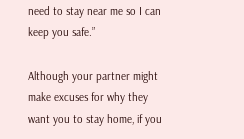need to stay near me so I can keep you safe.”

Although your partner might make excuses for why they want you to stay home, if you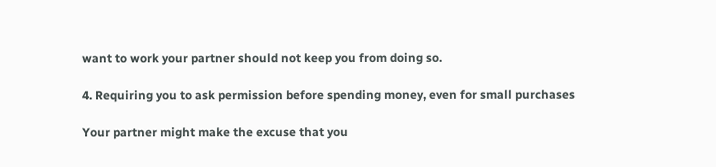want to work your partner should not keep you from doing so.

4. Requiring you to ask permission before spending money, even for small purchases

Your partner might make the excuse that you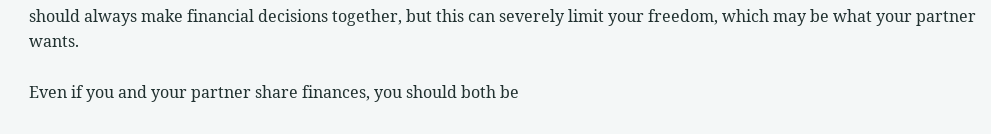should always make financial decisions together, but this can severely limit your freedom, which may be what your partner wants.

Even if you and your partner share finances, you should both be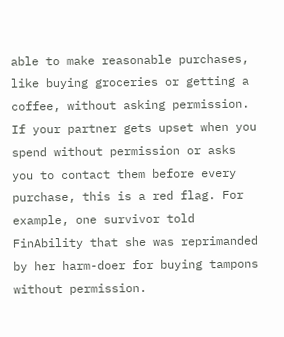able to make reasonable purchases, like buying groceries or getting a coffee, without asking permission. If your partner gets upset when you spend without permission or asks you to contact them before every purchase, this is a red flag. For example, one survivor told FinAbility that she was reprimanded by her harm-doer for buying tampons without permission.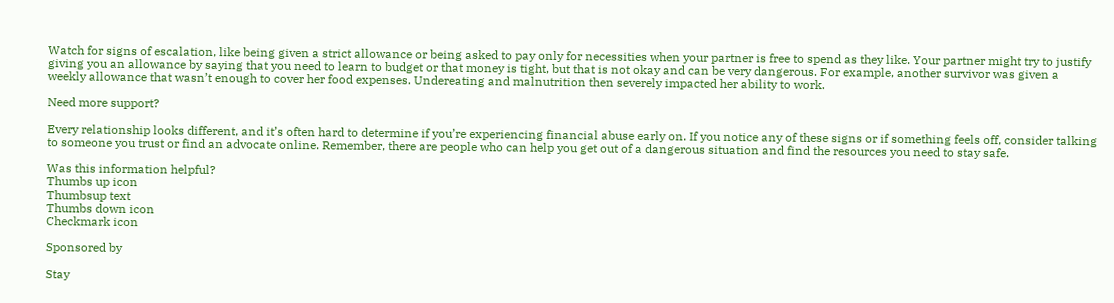Watch for signs of escalation, like being given a strict allowance or being asked to pay only for necessities when your partner is free to spend as they like. Your partner might try to justify giving you an allowance by saying that you need to learn to budget or that money is tight, but that is not okay and can be very dangerous. For example, another survivor was given a weekly allowance that wasn’t enough to cover her food expenses. Undereating and malnutrition then severely impacted her ability to work.

Need more support?

Every relationship looks different, and it’s often hard to determine if you’re experiencing financial abuse early on. If you notice any of these signs or if something feels off, consider talking to someone you trust or find an advocate online. Remember, there are people who can help you get out of a dangerous situation and find the resources you need to stay safe.

Was this information helpful?
Thumbs up icon
Thumbsup text
Thumbs down icon
Checkmark icon

Sponsored by

Stay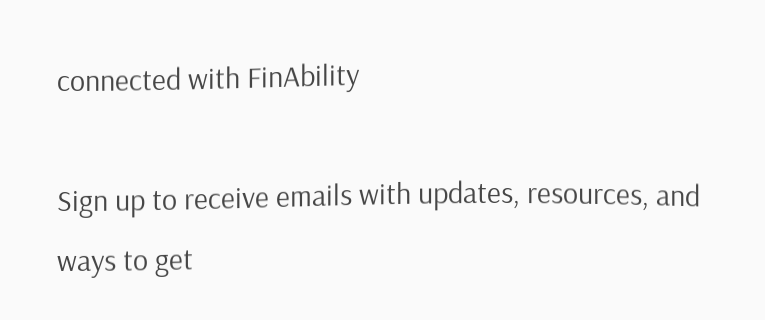connected with FinAbility

Sign up to receive emails with updates, resources, and ways to get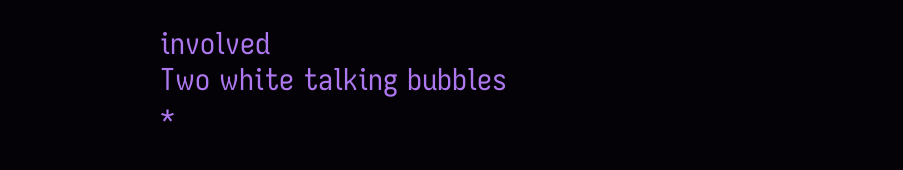involved
Two white talking bubbles
*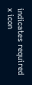indicates required
x icon